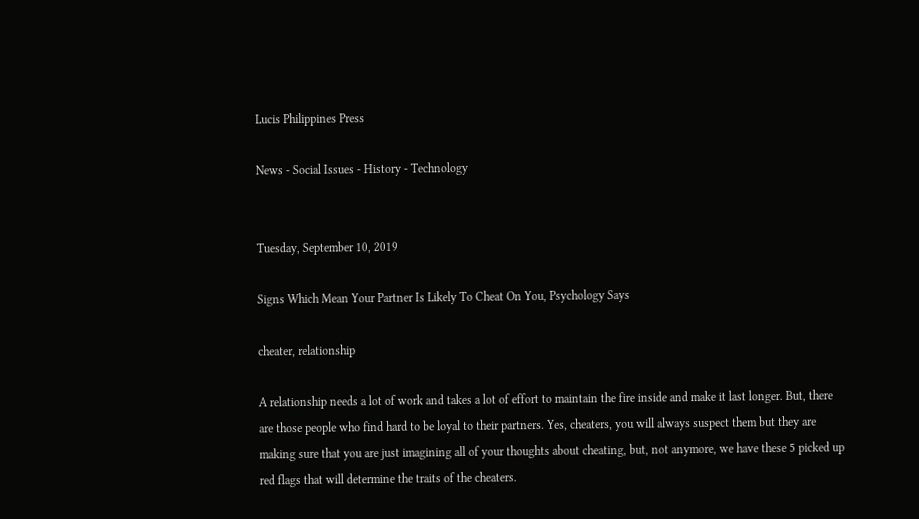Lucis Philippines Press

News - Social Issues - History - Technology


Tuesday, September 10, 2019

Signs Which Mean Your Partner Is Likely To Cheat On You, Psychology Says

cheater, relationship

A relationship needs a lot of work and takes a lot of effort to maintain the fire inside and make it last longer. But, there are those people who find hard to be loyal to their partners. Yes, cheaters, you will always suspect them but they are making sure that you are just imagining all of your thoughts about cheating, but, not anymore, we have these 5 picked up red flags that will determine the traits of the cheaters.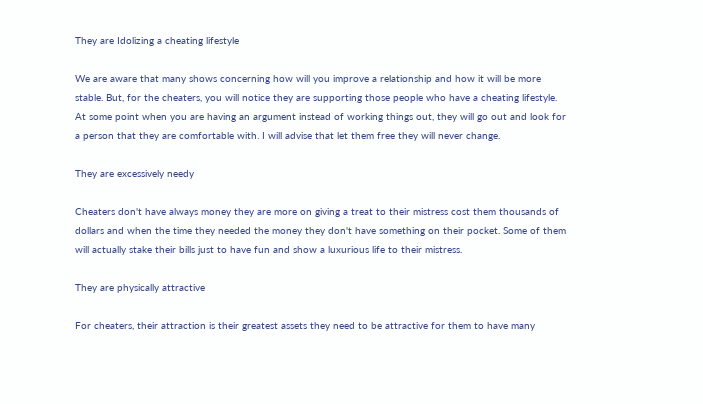They are Idolizing a cheating lifestyle

We are aware that many shows concerning how will you improve a relationship and how it will be more stable. But, for the cheaters, you will notice they are supporting those people who have a cheating lifestyle. At some point when you are having an argument instead of working things out, they will go out and look for a person that they are comfortable with. I will advise that let them free they will never change.

They are excessively needy

Cheaters don't have always money they are more on giving a treat to their mistress cost them thousands of dollars and when the time they needed the money they don't have something on their pocket. Some of them will actually stake their bills just to have fun and show a luxurious life to their mistress.

They are physically attractive

For cheaters, their attraction is their greatest assets they need to be attractive for them to have many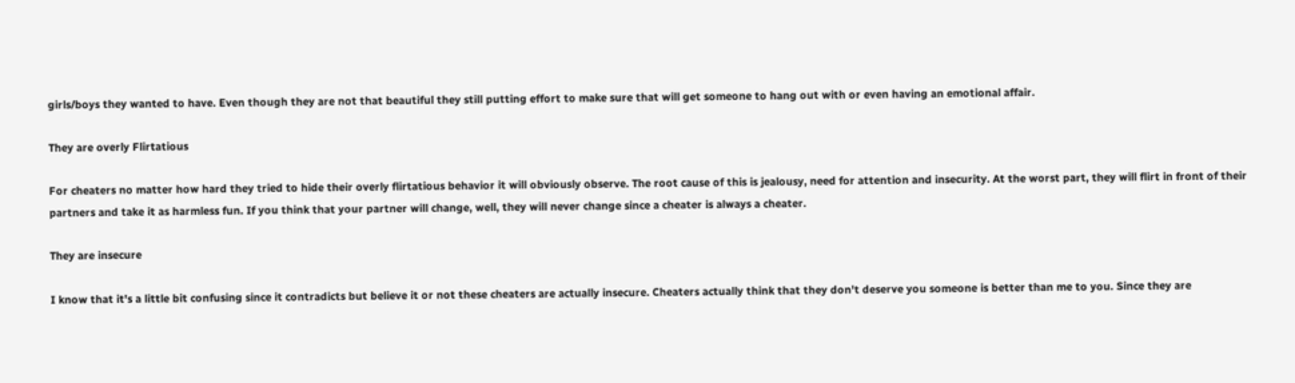girls/boys they wanted to have. Even though they are not that beautiful they still putting effort to make sure that will get someone to hang out with or even having an emotional affair.

They are overly Flirtatious

For cheaters no matter how hard they tried to hide their overly flirtatious behavior it will obviously observe. The root cause of this is jealousy, need for attention and insecurity. At the worst part, they will flirt in front of their partners and take it as harmless fun. If you think that your partner will change, well, they will never change since a cheater is always a cheater.

They are insecure

I know that it's a little bit confusing since it contradicts but believe it or not these cheaters are actually insecure. Cheaters actually think that they don't deserve you someone is better than me to you. Since they are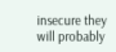insecure they will probably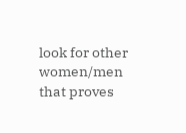look for other women/men that proves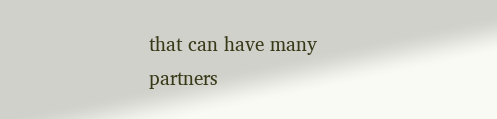that can have many partners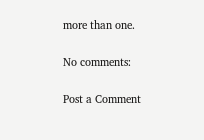more than one.

No comments:

Post a Comment